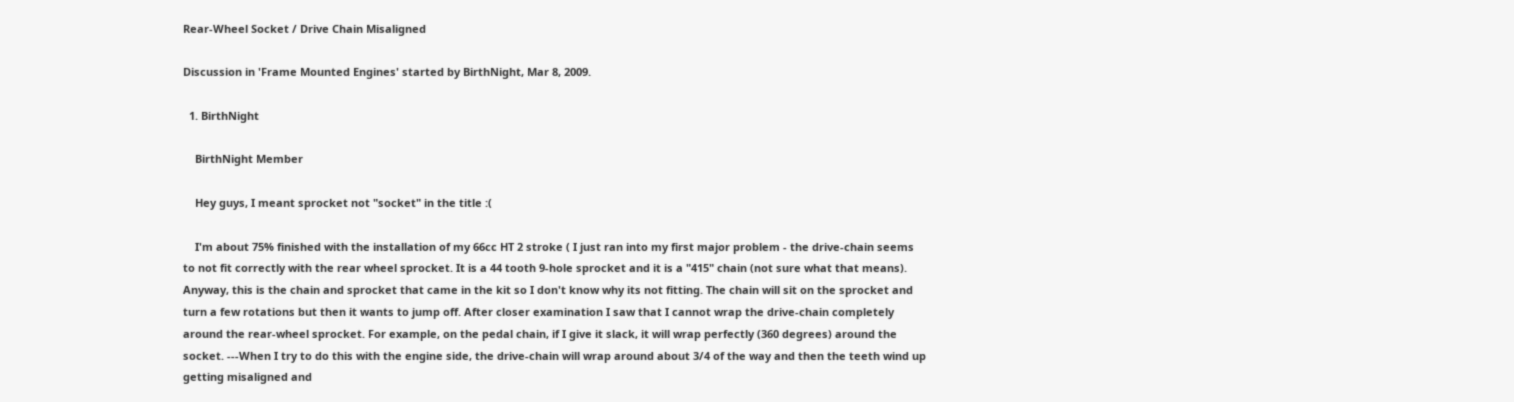Rear-Wheel Socket / Drive Chain Misaligned

Discussion in 'Frame Mounted Engines' started by BirthNight, Mar 8, 2009.

  1. BirthNight

    BirthNight Member

    Hey guys, I meant sprocket not "socket" in the title :(

    I'm about 75% finished with the installation of my 66cc HT 2 stroke ( I just ran into my first major problem - the drive-chain seems to not fit correctly with the rear wheel sprocket. It is a 44 tooth 9-hole sprocket and it is a "415" chain (not sure what that means). Anyway, this is the chain and sprocket that came in the kit so I don't know why its not fitting. The chain will sit on the sprocket and turn a few rotations but then it wants to jump off. After closer examination I saw that I cannot wrap the drive-chain completely around the rear-wheel sprocket. For example, on the pedal chain, if I give it slack, it will wrap perfectly (360 degrees) around the socket. ---When I try to do this with the engine side, the drive-chain will wrap around about 3/4 of the way and then the teeth wind up getting misaligned and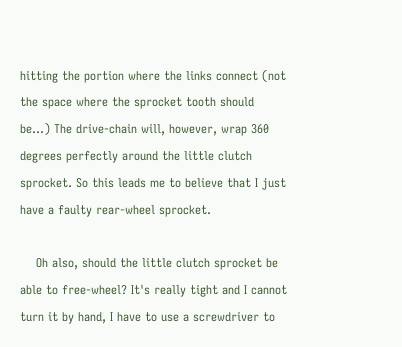hitting the portion where the links connect (not the space where the sprocket tooth should be...) The drive-chain will, however, wrap 360 degrees perfectly around the little clutch sprocket. So this leads me to believe that I just have a faulty rear-wheel sprocket.

    Oh also, should the little clutch sprocket be able to free-wheel? It's really tight and I cannot turn it by hand, I have to use a screwdriver to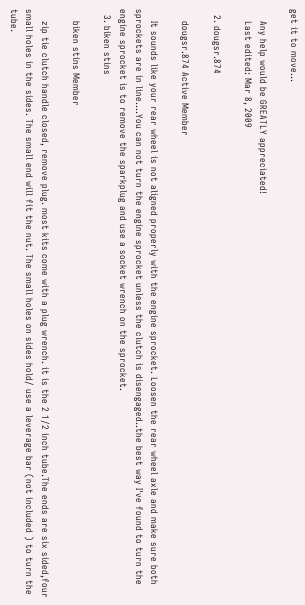get it to move...

    Any help would be GREATLY appreciated!
    Last edited: Mar 8, 2009

  2. dougsr.874

    dougsr.874 Active Member

    It sounds like your rear wheel is not aligned properly with the engine sprocket. Loosen the rear wheel axle and make sure both sprockets are in line....You can not turn the engine sprocket unless the clutch is disengaged..the best way I've found to turn the engine sprocket is to remove the sparkplug and use a socket wrench on the sprocket.
  3. biken stins

    biken stins Member

    zip tie clutch handle closed, remove plug. most kits come with a plug wrench. it is the 2 1/2 inch tube.The ends are six sided,four small holes in the sides. The small end will fit the nut. The small holes on sides hold/ use a leverage bar (not included ) to turn the tube.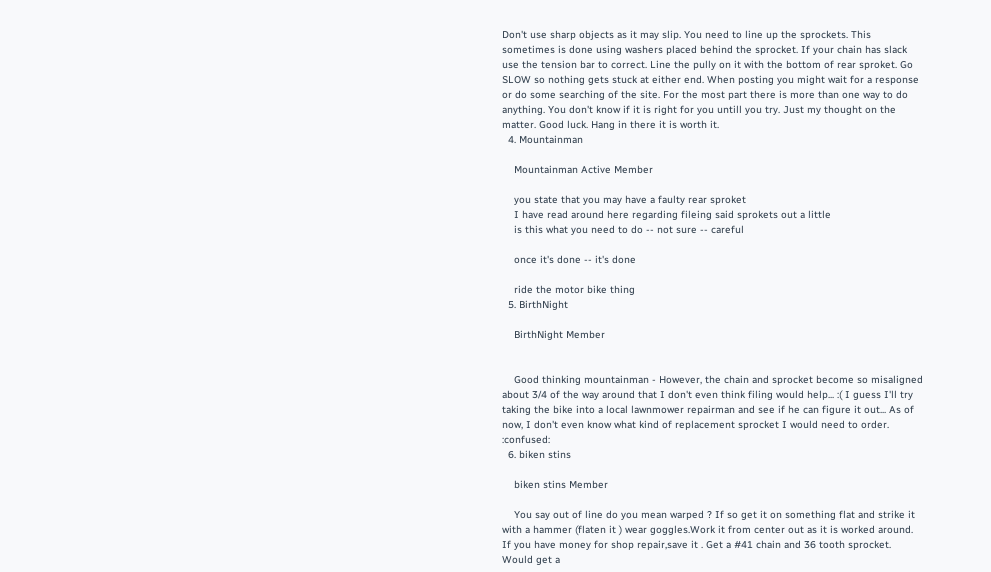Don't use sharp objects as it may slip. You need to line up the sprockets. This sometimes is done using washers placed behind the sprocket. If your chain has slack use the tension bar to correct. Line the pully on it with the bottom of rear sproket. Go SLOW so nothing gets stuck at either end. When posting you might wait for a response or do some searching of the site. For the most part there is more than one way to do anything. You don't know if it is right for you untill you try. Just my thought on the matter. Good luck. Hang in there it is worth it.
  4. Mountainman

    Mountainman Active Member

    you state that you may have a faulty rear sproket
    I have read around here regarding fileing said sprokets out a little
    is this what you need to do -- not sure -- careful

    once it's done -- it's done

    ride the motor bike thing
  5. BirthNight

    BirthNight Member


    Good thinking mountainman - However, the chain and sprocket become so misaligned about 3/4 of the way around that I don't even think filing would help... :( I guess I'll try taking the bike into a local lawnmower repairman and see if he can figure it out... As of now, I don't even know what kind of replacement sprocket I would need to order. :confused:
  6. biken stins

    biken stins Member

    You say out of line do you mean warped ? If so get it on something flat and strike it with a hammer (flaten it ) wear goggles.Work it from center out as it is worked around. If you have money for shop repair,save it . Get a #41 chain and 36 tooth sprocket. Would get a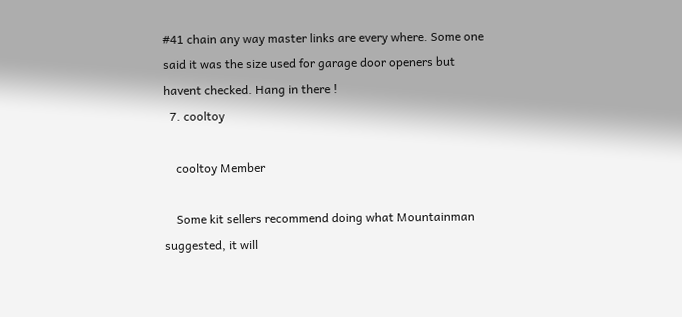#41 chain any way master links are every where. Some one said it was the size used for garage door openers but havent checked. Hang in there !
  7. cooltoy

    cooltoy Member

    Some kit sellers recommend doing what Mountainman suggested, it will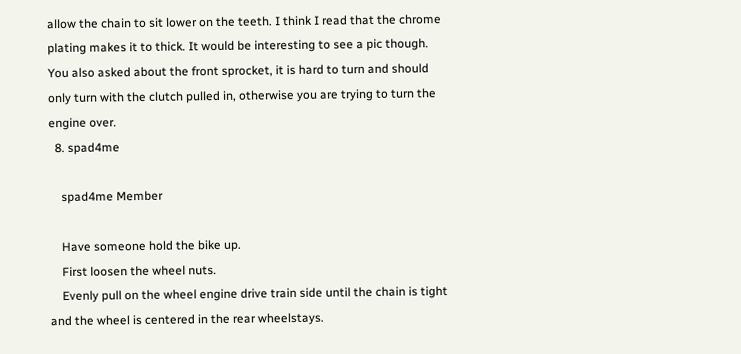allow the chain to sit lower on the teeth. I think I read that the chrome plating makes it to thick. It would be interesting to see a pic though. You also asked about the front sprocket, it is hard to turn and should only turn with the clutch pulled in, otherwise you are trying to turn the engine over.
  8. spad4me

    spad4me Member

    Have someone hold the bike up.
    First loosen the wheel nuts.
    Evenly pull on the wheel engine drive train side until the chain is tight and the wheel is centered in the rear wheelstays.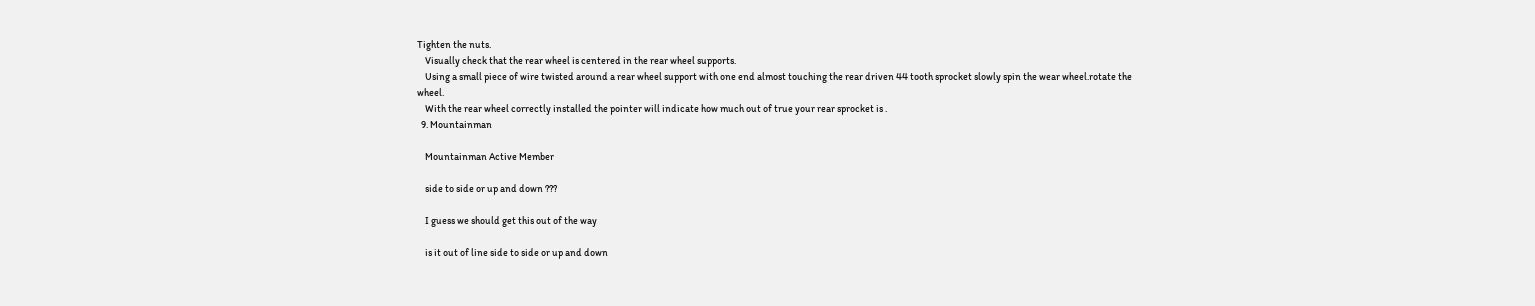Tighten the nuts.
    Visually check that the rear wheel is centered in the rear wheel supports.
    Using a small piece of wire twisted around a rear wheel support with one end almost touching the rear driven 44 tooth sprocket slowly spin the wear wheel.rotate the wheel.
    With the rear wheel correctly installed the pointer will indicate how much out of true your rear sprocket is .
  9. Mountainman

    Mountainman Active Member

    side to side or up and down ???

    I guess we should get this out of the way

    is it out of line side to side or up and down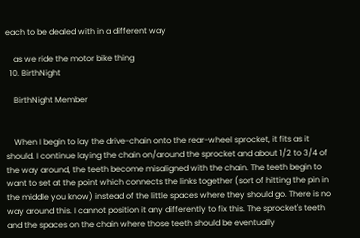each to be dealed with in a different way

    as we ride the motor bike thing
  10. BirthNight

    BirthNight Member


    When I begin to lay the drive-chain onto the rear-wheel sprocket, it fits as it should. I continue laying the chain on/around the sprocket and about 1/2 to 3/4 of the way around, the teeth become misaligned with the chain. The teeth begin to want to set at the point which connects the links together (sort of hitting the pin in the middle you know) instead of the little spaces where they should go. There is no way around this. I cannot position it any differently to fix this. The sprocket's teeth and the spaces on the chain where those teeth should be eventually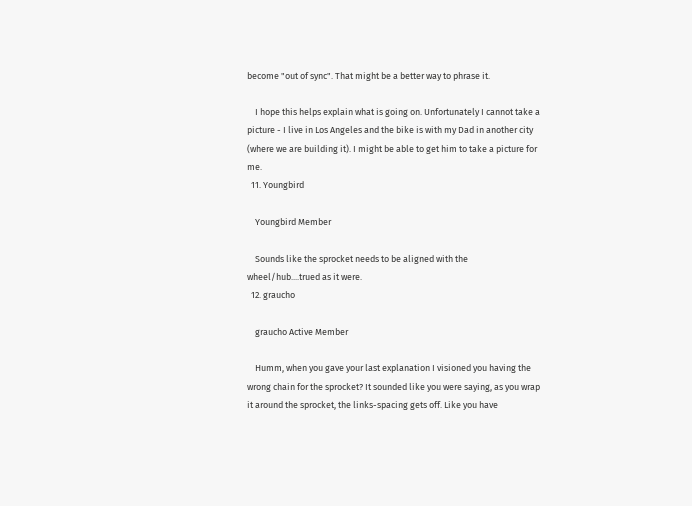become "out of sync". That might be a better way to phrase it.

    I hope this helps explain what is going on. Unfortunately I cannot take a picture - I live in Los Angeles and the bike is with my Dad in another city (where we are building it). I might be able to get him to take a picture for me.
  11. Youngbird

    Youngbird Member

    Sounds like the sprocket needs to be aligned with the wheel/hub....trued as it were.
  12. graucho

    graucho Active Member

    Humm, when you gave your last explanation I visioned you having the wrong chain for the sprocket? It sounded like you were saying, as you wrap it around the sprocket, the links-spacing gets off. Like you have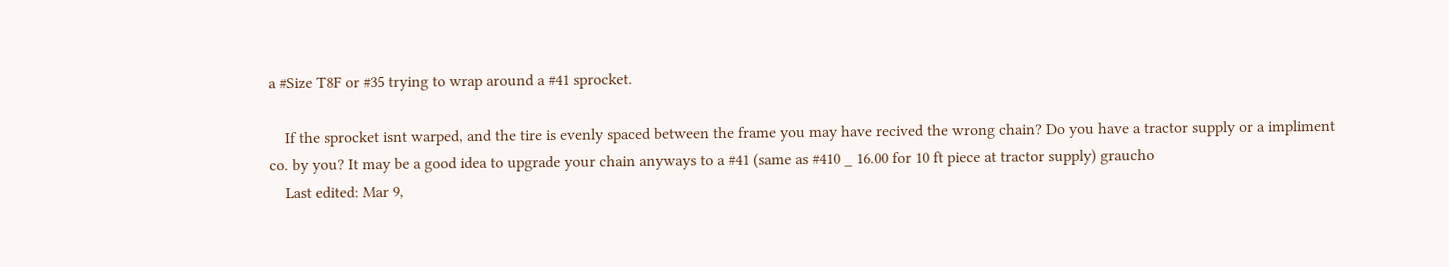a #Size T8F or #35 trying to wrap around a #41 sprocket.

    If the sprocket isnt warped, and the tire is evenly spaced between the frame you may have recived the wrong chain? Do you have a tractor supply or a impliment co. by you? It may be a good idea to upgrade your chain anyways to a #41 (same as #410 _ 16.00 for 10 ft piece at tractor supply) graucho
    Last edited: Mar 9,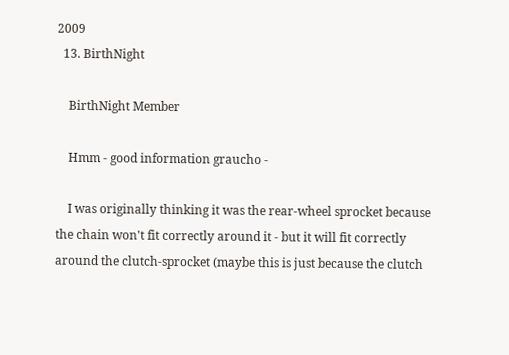2009
  13. BirthNight

    BirthNight Member

    Hmm - good information graucho -

    I was originally thinking it was the rear-wheel sprocket because the chain won't fit correctly around it - but it will fit correctly around the clutch-sprocket (maybe this is just because the clutch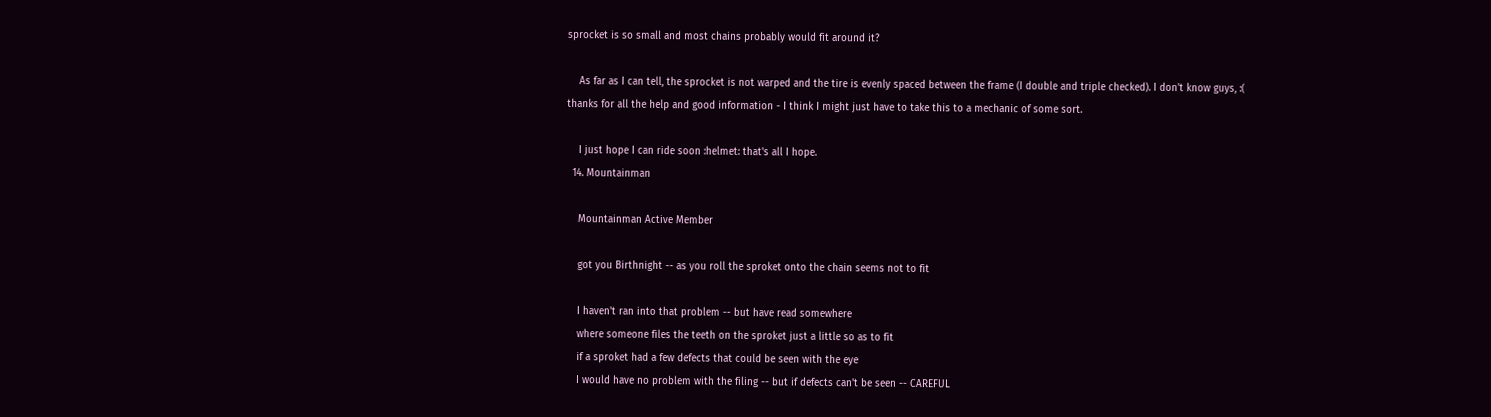sprocket is so small and most chains probably would fit around it?

    As far as I can tell, the sprocket is not warped and the tire is evenly spaced between the frame (I double and triple checked). I don't know guys, :( thanks for all the help and good information - I think I might just have to take this to a mechanic of some sort.

    I just hope I can ride soon :helmet: that's all I hope.
  14. Mountainman

    Mountainman Active Member

    got you Birthnight -- as you roll the sproket onto the chain seems not to fit

    I haven't ran into that problem -- but have read somewhere
    where someone files the teeth on the sproket just a little so as to fit
    if a sproket had a few defects that could be seen with the eye
    I would have no problem with the filing -- but if defects can't be seen -- CAREFUL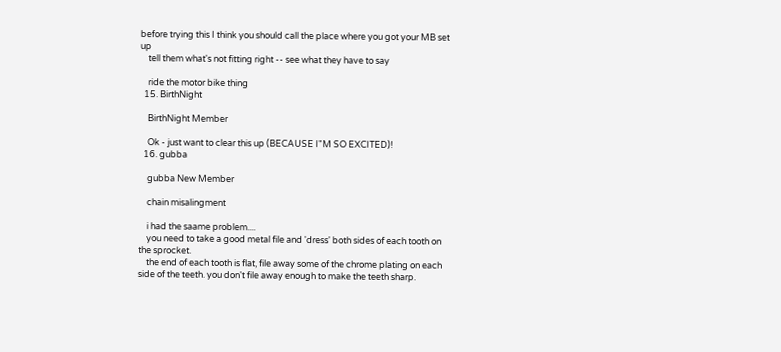before trying this I think you should call the place where you got your MB set up
    tell them what's not fitting right -- see what they have to say

    ride the motor bike thing
  15. BirthNight

    BirthNight Member

    Ok - just want to clear this up (BECAUSE I"M SO EXCITED)!
  16. gubba

    gubba New Member

    chain misalingment

    i had the saame problem....
    you need to take a good metal file and 'dress' both sides of each tooth on the sprocket.
    the end of each tooth is flat, file away some of the chrome plating on each side of the teeth. you don't file away enough to make the teeth sharp.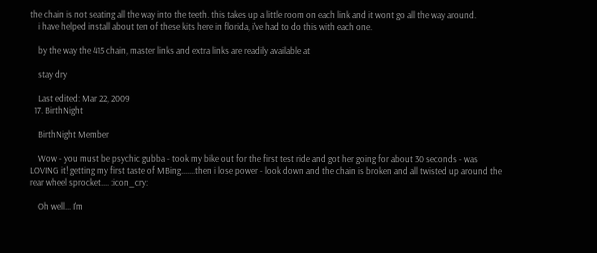the chain is not seating all the way into the teeth. this takes up a little room on each link and it wont go all the way around.
    i have helped install about ten of these kits here in florida, i've had to do this with each one.

    by the way the 415 chain, master links and extra links are readily available at

    stay dry

    Last edited: Mar 22, 2009
  17. BirthNight

    BirthNight Member

    Wow - you must be psychic gubba - took my bike out for the first test ride and got her going for about 30 seconds - was LOVING it! getting my first taste of MBing.......then i lose power - look down and the chain is broken and all twisted up around the rear wheel sprocket.... :icon_cry:

    Oh well... I'm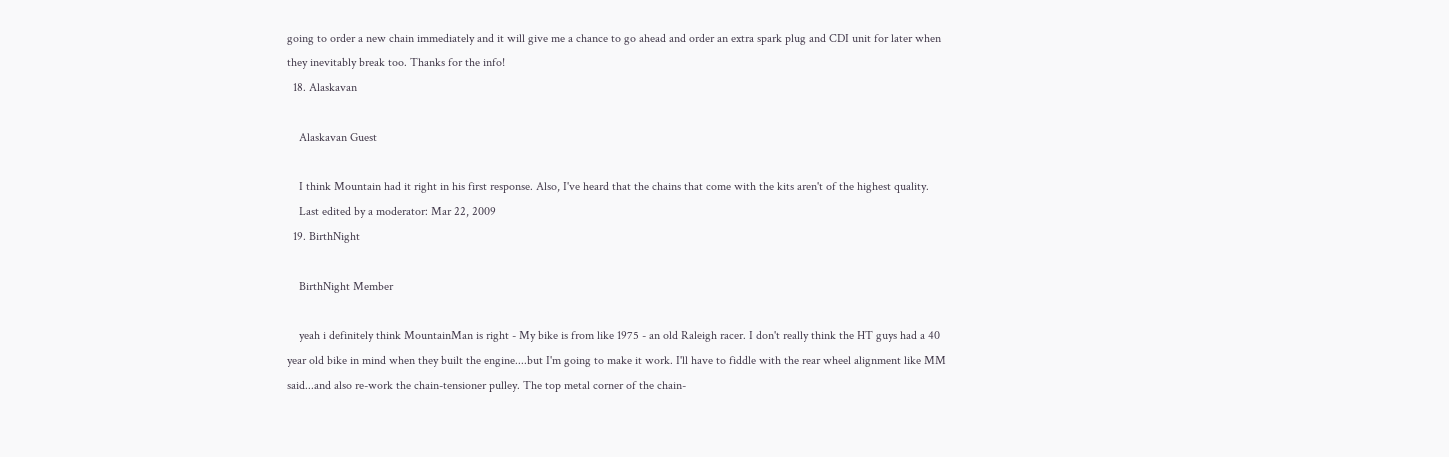going to order a new chain immediately and it will give me a chance to go ahead and order an extra spark plug and CDI unit for later when they inevitably break too. Thanks for the info!
  18. Alaskavan

    Alaskavan Guest

    I think Mountain had it right in his first response. Also, I've heard that the chains that come with the kits aren't of the highest quality.
    Last edited by a moderator: Mar 22, 2009
  19. BirthNight

    BirthNight Member

    yeah i definitely think MountainMan is right - My bike is from like 1975 - an old Raleigh racer. I don't really think the HT guys had a 40 year old bike in mind when they built the engine....but I'm going to make it work. I'll have to fiddle with the rear wheel alignment like MM said...and also re-work the chain-tensioner pulley. The top metal corner of the chain-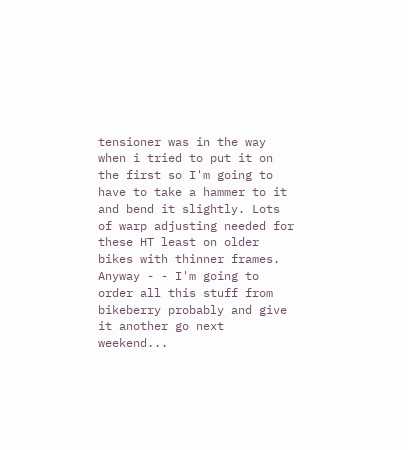tensioner was in the way when i tried to put it on the first so I'm going to have to take a hammer to it and bend it slightly. Lots of warp adjusting needed for these HT least on older bikes with thinner frames. Anyway - - I'm going to order all this stuff from bikeberry probably and give it another go next weekend...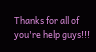Thanks for all of you're help guys!!!